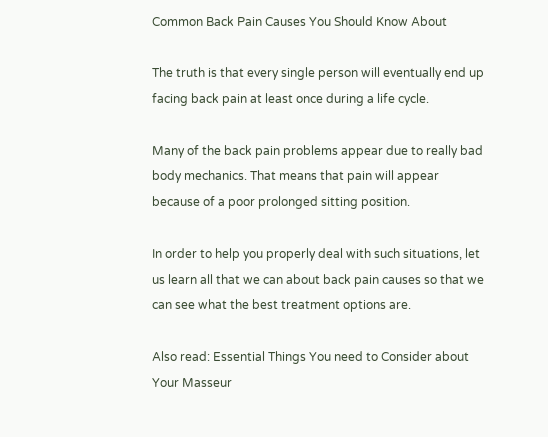Common Back Pain Causes You Should Know About

The truth is that every single person will eventually end up facing back pain at least once during a life cycle.

Many of the back pain problems appear due to really bad body mechanics. That means that pain will appear because of a poor prolonged sitting position.

In order to help you properly deal with such situations, let us learn all that we can about back pain causes so that we can see what the best treatment options are.

Also read: Essential Things You need to Consider about Your Masseur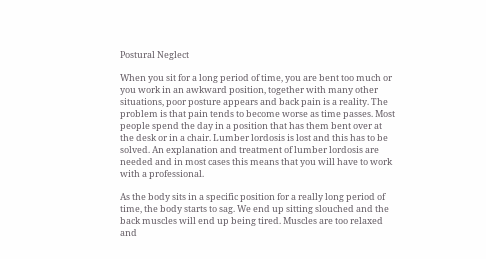Postural Neglect

When you sit for a long period of time, you are bent too much or you work in an awkward position, together with many other situations, poor posture appears and back pain is a reality. The problem is that pain tends to become worse as time passes. Most people spend the day in a position that has them bent over at the desk or in a chair. Lumber lordosis is lost and this has to be solved. An explanation and treatment of lumber lordosis are needed and in most cases this means that you will have to work with a professional.

As the body sits in a specific position for a really long period of time, the body starts to sag. We end up sitting slouched and the back muscles will end up being tired. Muscles are too relaxed and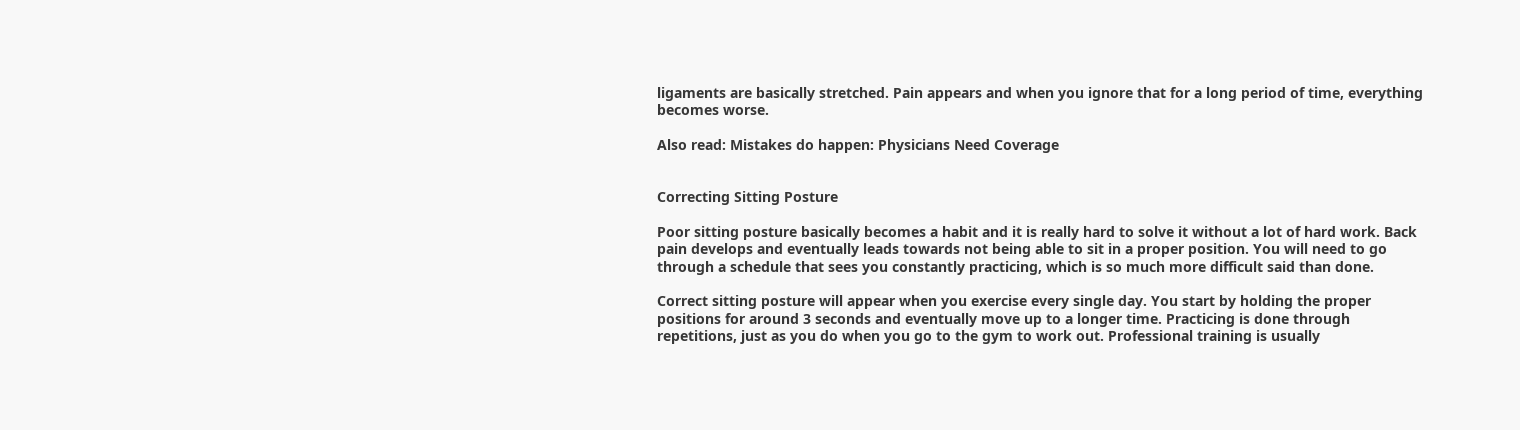ligaments are basically stretched. Pain appears and when you ignore that for a long period of time, everything becomes worse.

Also read: Mistakes do happen: Physicians Need Coverage


Correcting Sitting Posture

Poor sitting posture basically becomes a habit and it is really hard to solve it without a lot of hard work. Back pain develops and eventually leads towards not being able to sit in a proper position. You will need to go through a schedule that sees you constantly practicing, which is so much more difficult said than done.

Correct sitting posture will appear when you exercise every single day. You start by holding the proper positions for around 3 seconds and eventually move up to a longer time. Practicing is done through repetitions, just as you do when you go to the gym to work out. Professional training is usually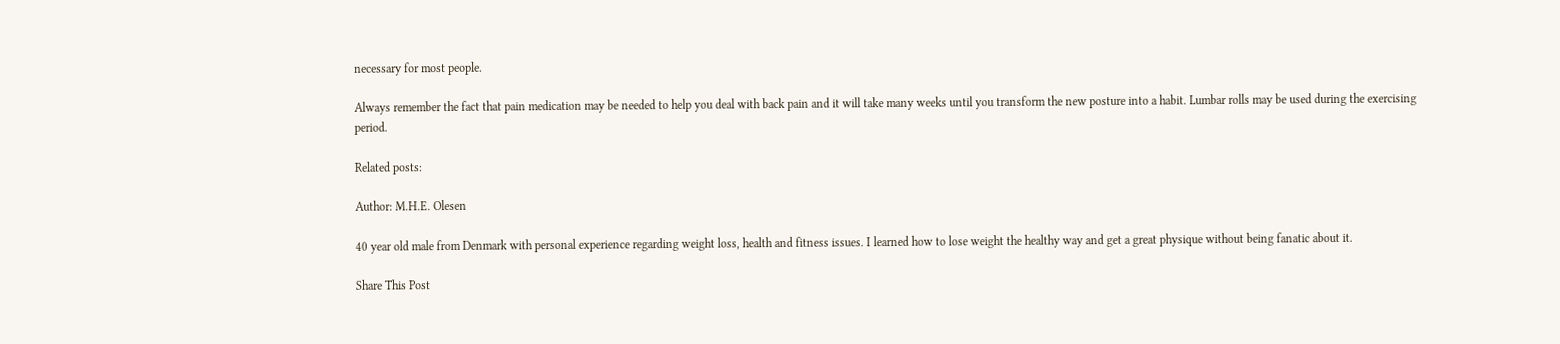necessary for most people.

Always remember the fact that pain medication may be needed to help you deal with back pain and it will take many weeks until you transform the new posture into a habit. Lumbar rolls may be used during the exercising period.

Related posts:

Author: M.H.E. Olesen

40 year old male from Denmark with personal experience regarding weight loss, health and fitness issues. I learned how to lose weight the healthy way and get a great physique without being fanatic about it.

Share This Post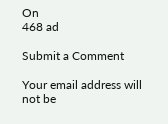On
468 ad

Submit a Comment

Your email address will not be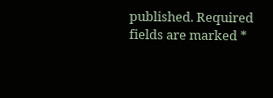published. Required fields are marked *